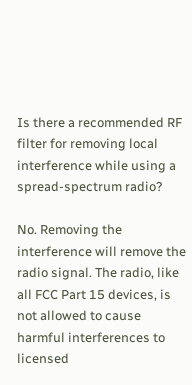Is there a recommended RF filter for removing local interference while using a spread-spectrum radio?

No. Removing the interference will remove the radio signal. The radio, like all FCC Part 15 devices, is not allowed to cause harmful interferences to licensed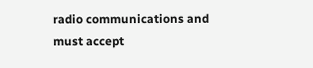radio communications and must accept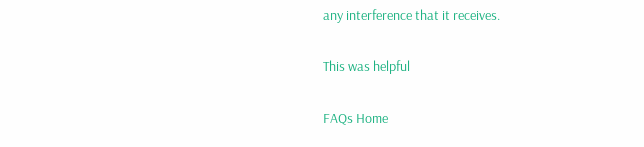any interference that it receives.

This was helpful

FAQs Home